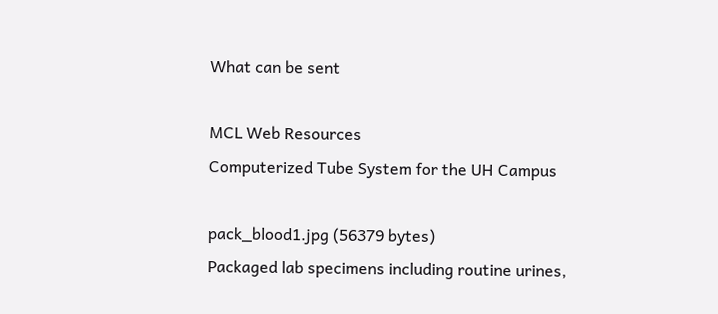What can be sent

MCL Web Resources
Computerized Tube System for the UH Campus

pack_blood1.jpg (56379 bytes)
Packaged lab specimens including routine urines,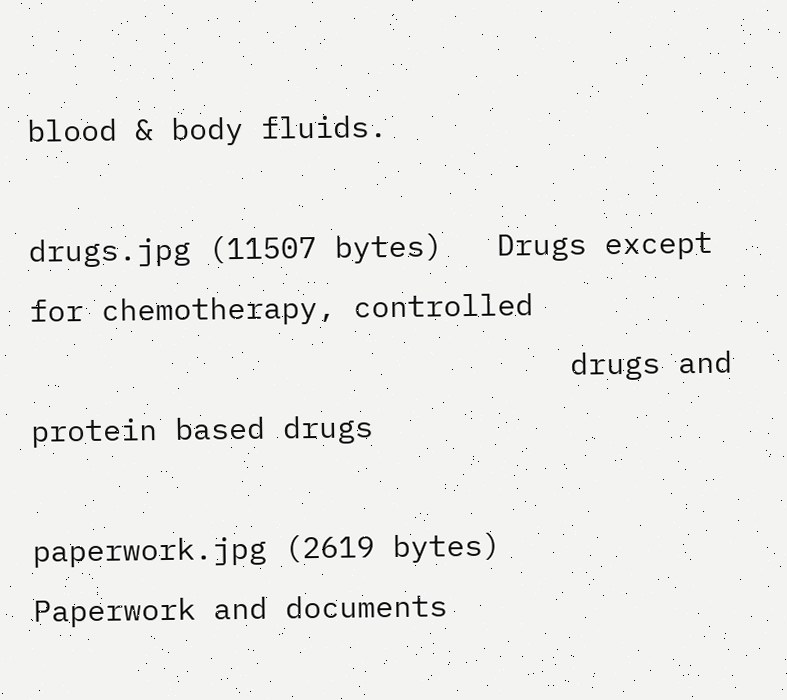blood & body fluids.

drugs.jpg (11507 bytes)   Drugs except for chemotherapy, controlled
                              drugs and protein based drugs

paperwork.jpg (2619 bytes)
Paperwork and documents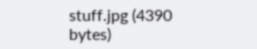stuff.jpg (4390 bytes)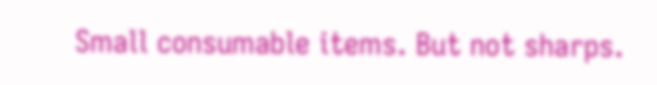Small consumable items. But not sharps.